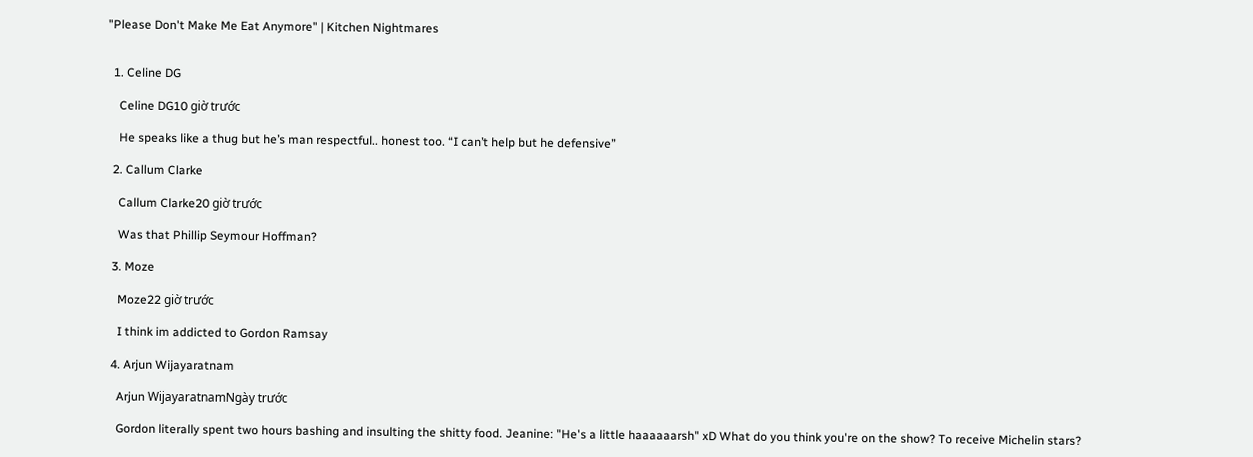"Please Don't Make Me Eat Anymore" | Kitchen Nightmares


  1. Celine DG

    Celine DG10 giờ trước

    He speaks like a thug but he’s man respectful.. honest too. “I can’t help but he defensive”

  2. Callum Clarke

    Callum Clarke20 giờ trước

    Was that Phillip Seymour Hoffman?

  3. Moze

    Moze22 giờ trước

    I think im addicted to Gordon Ramsay

  4. Arjun Wijayaratnam

    Arjun WijayaratnamNgày trước

    Gordon literally spent two hours bashing and insulting the shitty food. Jeanine: "He's a little haaaaaarsh" xD What do you think you're on the show? To receive Michelin stars?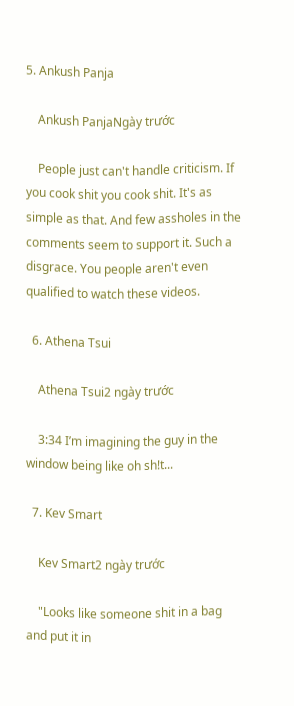5. Ankush Panja

    Ankush PanjaNgày trước

    People just can't handle criticism. If you cook shit you cook shit. It's as simple as that. And few assholes in the comments seem to support it. Such a disgrace. You people aren't even qualified to watch these videos.

  6. Athena Tsui

    Athena Tsui2 ngày trước

    3:34 I’m imagining the guy in the window being like oh sh!t...

  7. Kev Smart

    Kev Smart2 ngày trước

    "Looks like someone shit in a bag and put it in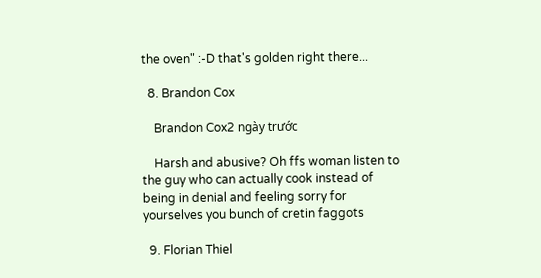the oven" :-D that's golden right there...

  8. Brandon Cox

    Brandon Cox2 ngày trước

    Harsh and abusive? Oh ffs woman listen to the guy who can actually cook instead of being in denial and feeling sorry for yourselves you bunch of cretin faggots

  9. Florian Thiel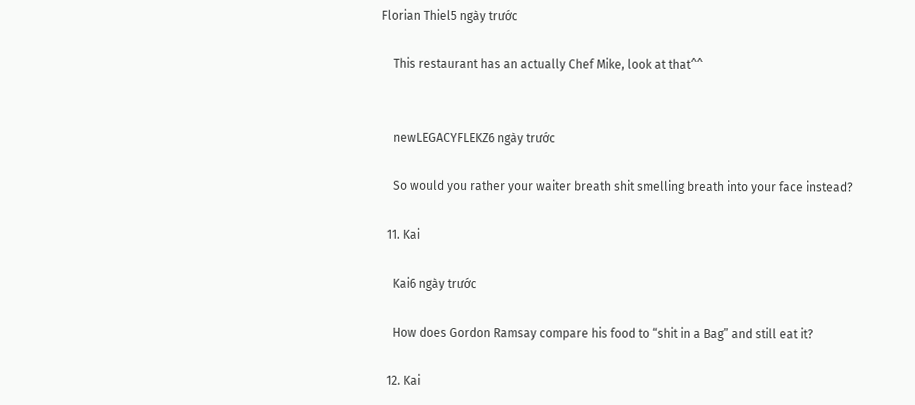Florian Thiel5 ngày trước

    This restaurant has an actually Chef Mike, look at that^^


    newLEGACYFLEKZ6 ngày trước

    So would you rather your waiter breath shit smelling breath into your face instead?

  11. Kai

    Kai6 ngày trước

    How does Gordon Ramsay compare his food to “shit in a Bag” and still eat it?

  12. Kai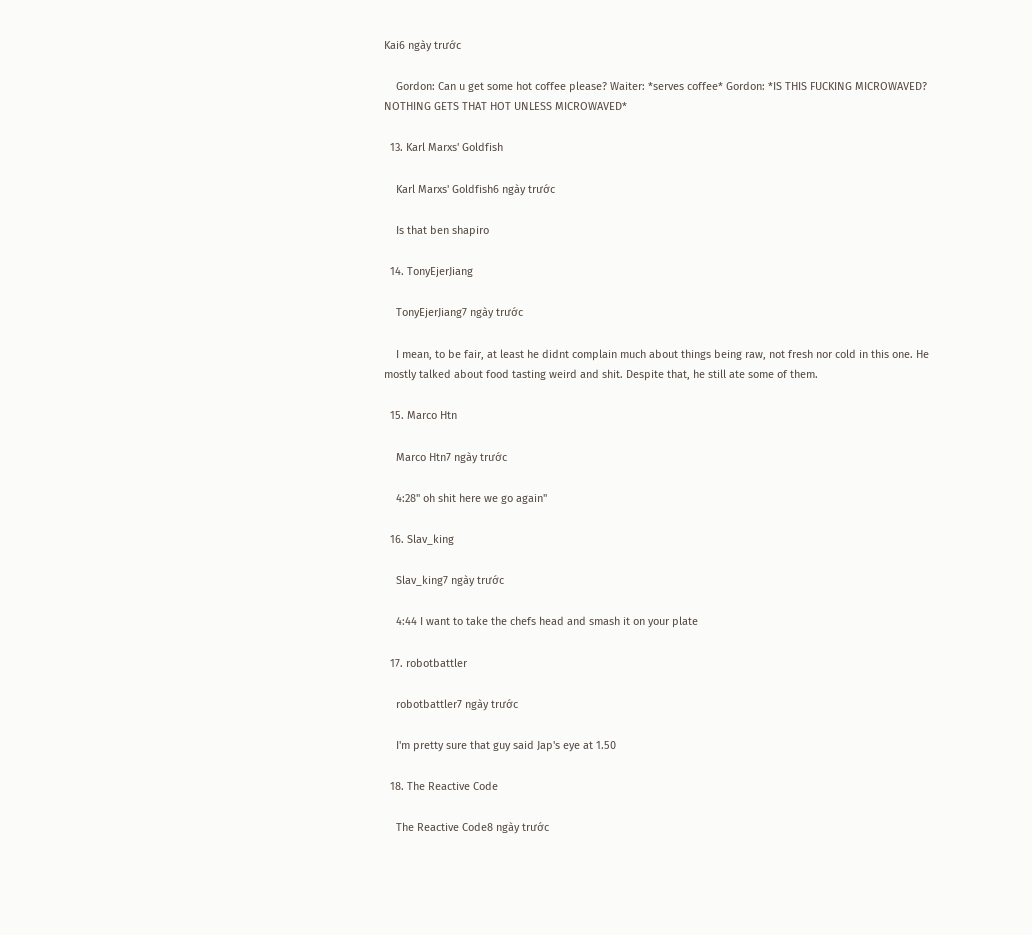Kai6 ngày trước

    Gordon: Can u get some hot coffee please? Waiter: *serves coffee* Gordon: *IS THIS FUCKING MICROWAVED? NOTHING GETS THAT HOT UNLESS MICROWAVED*

  13. Karl Marxs' Goldfish

    Karl Marxs' Goldfish6 ngày trước

    Is that ben shapiro

  14. TonyEjerJiang

    TonyEjerJiang7 ngày trước

    I mean, to be fair, at least he didnt complain much about things being raw, not fresh nor cold in this one. He mostly talked about food tasting weird and shit. Despite that, he still ate some of them.

  15. Marco Htn

    Marco Htn7 ngày trước

    4:28" oh shit here we go again"

  16. Slav_king

    Slav_king7 ngày trước

    4:44 I want to take the chefs head and smash it on your plate

  17. robotbattler

    robotbattler7 ngày trước

    I'm pretty sure that guy said Jap's eye at 1.50

  18. The Reactive Code

    The Reactive Code8 ngày trước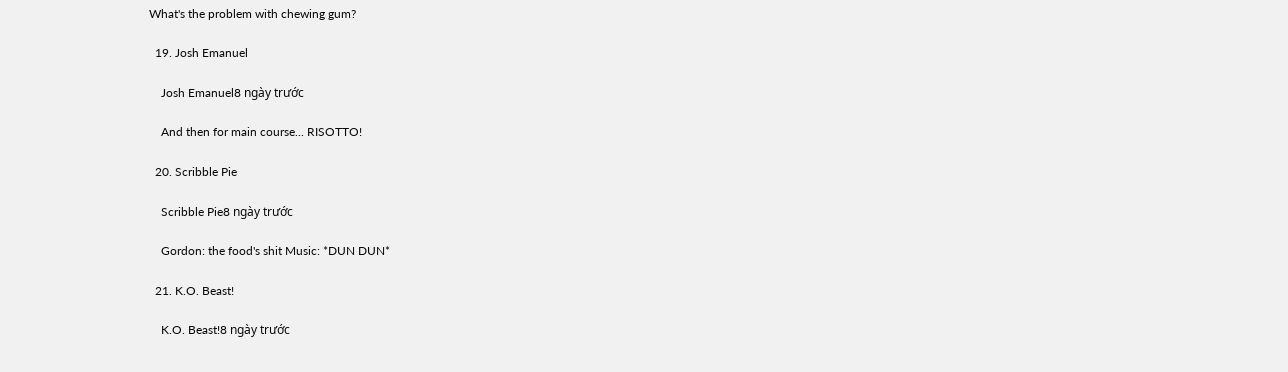What's the problem with chewing gum?

  19. Josh Emanuel

    Josh Emanuel8 ngày trước

    And then for main course... RISOTTO!

  20. Scribble Pie

    Scribble Pie8 ngày trước

    Gordon: the food's shit Music: *DUN DUN*

  21. K.O. Beast!

    K.O. Beast!8 ngày trước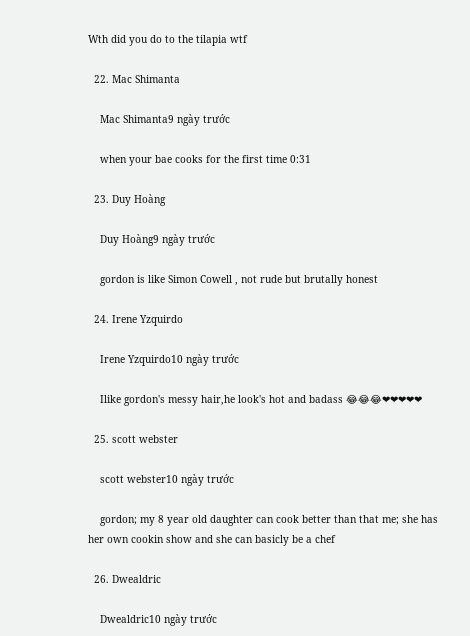Wth did you do to the tilapia wtf

  22. Mac Shimanta

    Mac Shimanta9 ngày trước

    when your bae cooks for the first time 0:31

  23. Duy Hoàng

    Duy Hoàng9 ngày trước

    gordon is like Simon Cowell , not rude but brutally honest

  24. Irene Yzquirdo

    Irene Yzquirdo10 ngày trước

    Ilike gordon's messy hair,he look's hot and badass 😂😂😂❤❤❤❤❤

  25. scott webster

    scott webster10 ngày trước

    gordon; my 8 year old daughter can cook better than that me; she has her own cookin show and she can basicly be a chef

  26. Dwealdric

    Dwealdric10 ngày trước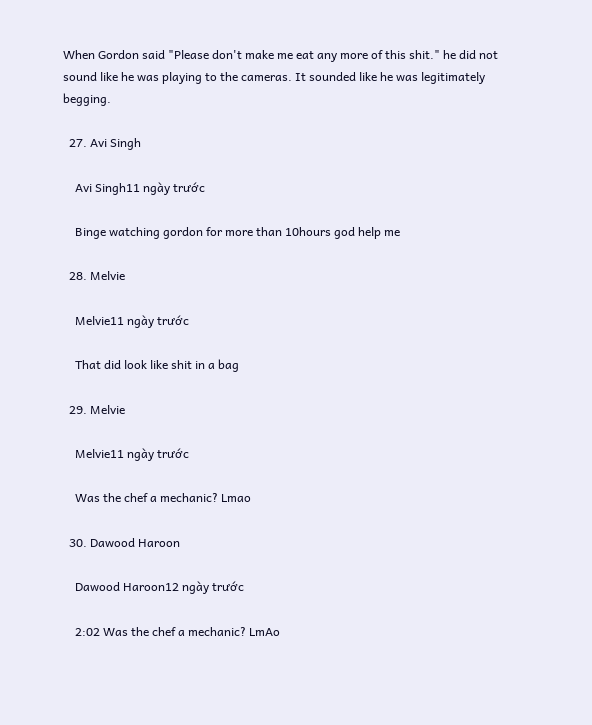When Gordon said "Please don't make me eat any more of this shit." he did not sound like he was playing to the cameras. It sounded like he was legitimately begging.

  27. Avi Singh

    Avi Singh11 ngày trước

    Binge watching gordon for more than 10hours god help me

  28. Melvie

    Melvie11 ngày trước

    That did look like shit in a bag

  29. Melvie

    Melvie11 ngày trước

    Was the chef a mechanic? Lmao

  30. Dawood Haroon

    Dawood Haroon12 ngày trước

    2:02 Was the chef a mechanic? LmAo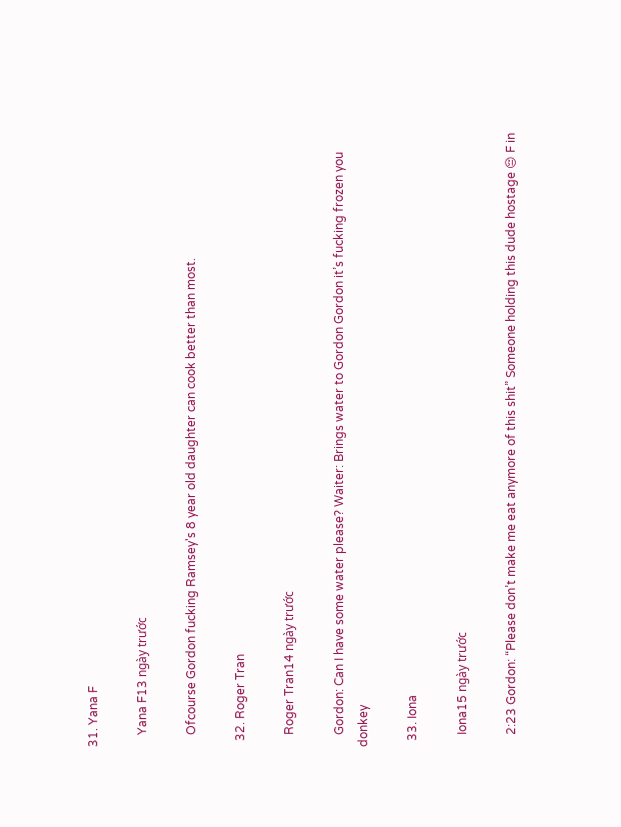31. Yana F

    Yana F13 ngày trước

    Ofcourse Gordon fucking Ramsey's 8 year old daughter can cook better than most.

  32. Roger Tran

    Roger Tran14 ngày trước

    Gordon: Can I have some water please? Waiter: Brings water to Gordon Gordon it’s fucking frozen you donkey

  33. Iona

    Iona15 ngày trước

    2:23 Gordon: “Please don’t make me eat anymore of this shit” Someone holding this dude hostage 😔 F in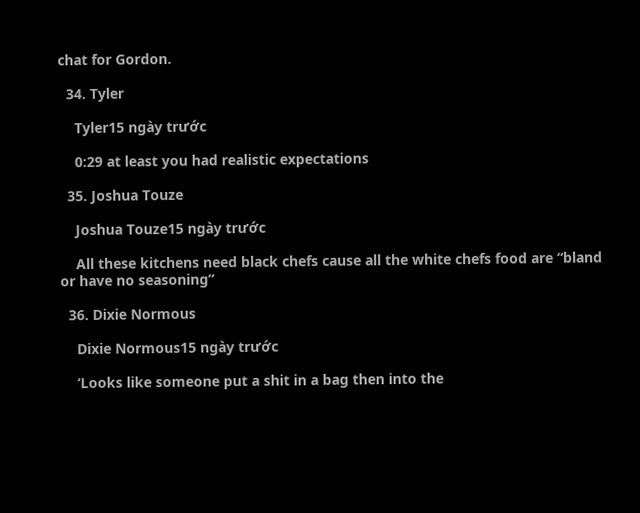chat for Gordon.

  34. Tyler

    Tyler15 ngày trước

    0:29 at least you had realistic expectations

  35. Joshua Touze

    Joshua Touze15 ngày trước

    All these kitchens need black chefs cause all the white chefs food are “bland or have no seasoning”

  36. Dixie Normous

    Dixie Normous15 ngày trước

    ‘Looks like someone put a shit in a bag then into the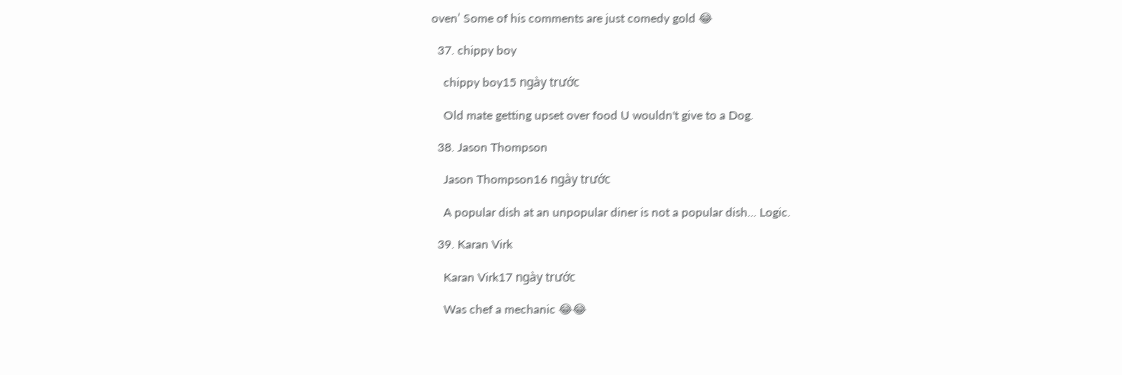oven’ Some of his comments are just comedy gold 😂

  37. chippy boy

    chippy boy15 ngày trước

    Old mate getting upset over food U wouldn't give to a Dog.

  38. Jason Thompson

    Jason Thompson16 ngày trước

    A popular dish at an unpopular diner is not a popular dish... Logic.

  39. Karan Virk

    Karan Virk17 ngày trước

    Was chef a mechanic 😂😂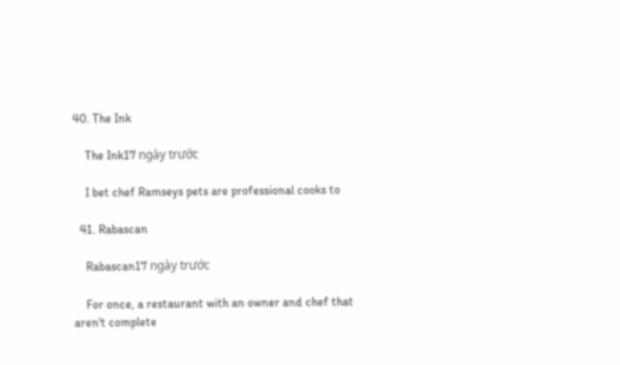40. The Ink

    The Ink17 ngày trước

    I bet chef Ramseys pets are professional cooks to

  41. Rabascan

    Rabascan17 ngày trước

    For once, a restaurant with an owner and chef that aren't complete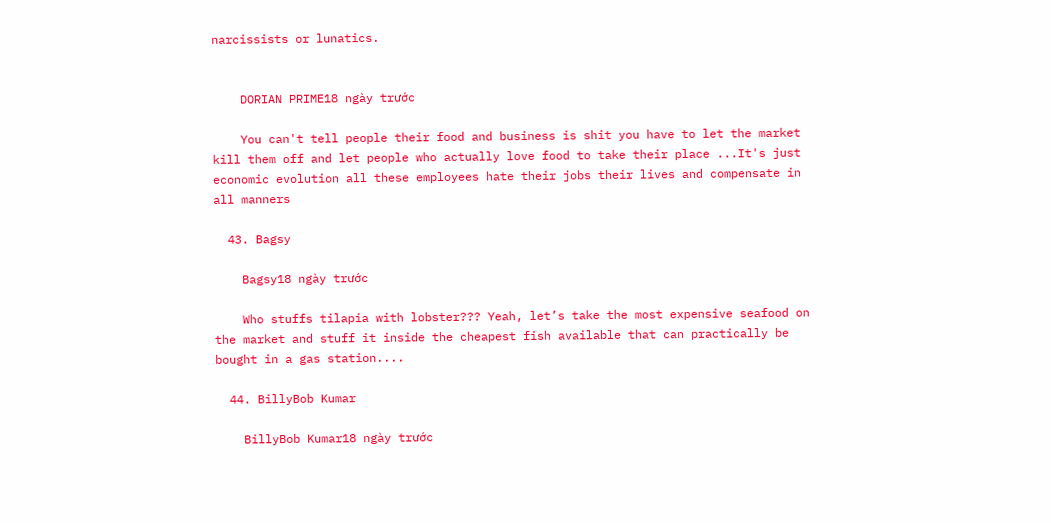narcissists or lunatics.


    DORIAN PRIME18 ngày trước

    You can't tell people their food and business is shit you have to let the market kill them off and let people who actually love food to take their place ...It's just economic evolution all these employees hate their jobs their lives and compensate in all manners

  43. Bagsy

    Bagsy18 ngày trước

    Who stuffs tilapia with lobster??? Yeah, let’s take the most expensive seafood on the market and stuff it inside the cheapest fish available that can practically be bought in a gas station....

  44. BillyBob Kumar

    BillyBob Kumar18 ngày trước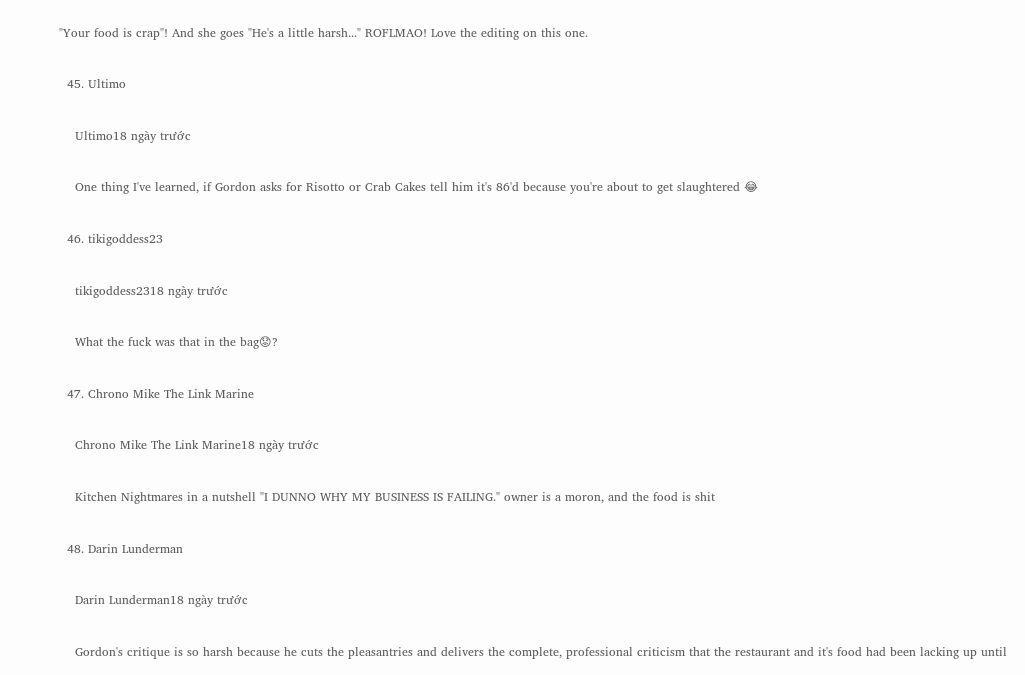"Your food is crap"! And she goes "He's a little harsh..." ROFLMAO! Love the editing on this one.

  45. Ultimo

    Ultimo18 ngày trước

    One thing I've learned, if Gordon asks for Risotto or Crab Cakes tell him it's 86'd because you're about to get slaughtered 😂

  46. tikigoddess23

    tikigoddess2318 ngày trước

    What the fuck was that in the bag😟?

  47. Chrono Mike The Link Marine

    Chrono Mike The Link Marine18 ngày trước

    Kitchen Nightmares in a nutshell "I DUNNO WHY MY BUSINESS IS FAILING." owner is a moron, and the food is shit

  48. Darin Lunderman

    Darin Lunderman18 ngày trước

    Gordon's critique is so harsh because he cuts the pleasantries and delivers the complete, professional criticism that the restaurant and it's food had been lacking up until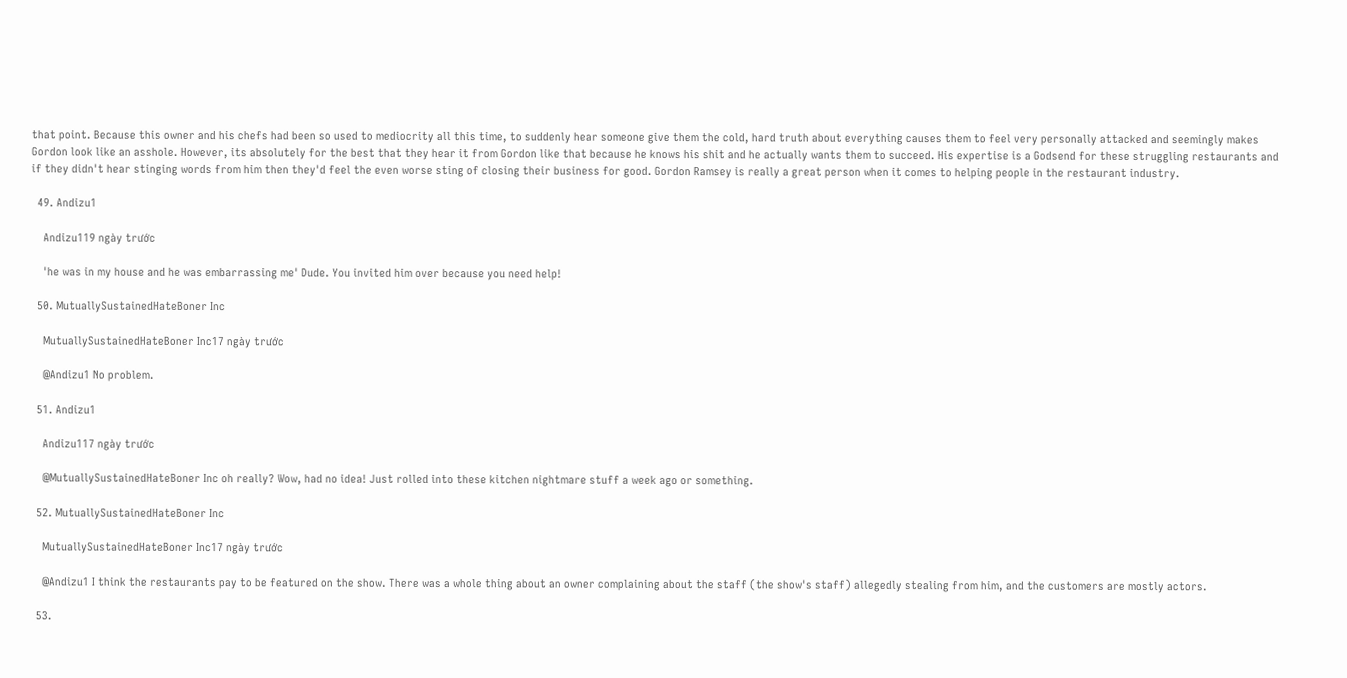that point. Because this owner and his chefs had been so used to mediocrity all this time, to suddenly hear someone give them the cold, hard truth about everything causes them to feel very personally attacked and seemingly makes Gordon look like an asshole. However, its absolutely for the best that they hear it from Gordon like that because he knows his shit and he actually wants them to succeed. His expertise is a Godsend for these struggling restaurants and if they didn't hear stinging words from him then they'd feel the even worse sting of closing their business for good. Gordon Ramsey is really a great person when it comes to helping people in the restaurant industry.

  49. Andizu1

    Andizu119 ngày trước

    'he was in my house and he was embarrassing me' Dude. You invited him over because you need help!

  50. MutuallySustainedHateBoner Inc

    MutuallySustainedHateBoner Inc17 ngày trước

    @Andizu1 No problem.

  51. Andizu1

    Andizu117 ngày trước

    @MutuallySustainedHateBoner Inc oh really? Wow, had no idea! Just rolled into these kitchen nightmare stuff a week ago or something.

  52. MutuallySustainedHateBoner Inc

    MutuallySustainedHateBoner Inc17 ngày trước

    @Andizu1 I think the restaurants pay to be featured on the show. There was a whole thing about an owner complaining about the staff (the show's staff) allegedly stealing from him, and the customers are mostly actors.

  53.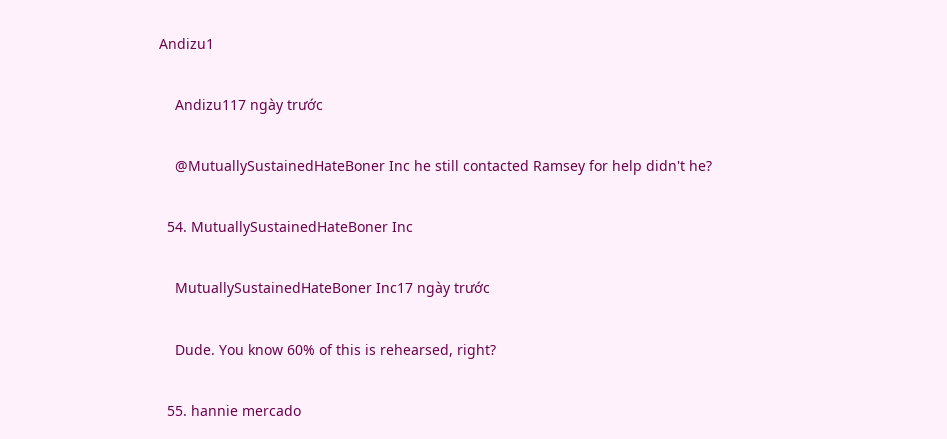Andizu1

    Andizu117 ngày trước

    @MutuallySustainedHateBoner Inc he still contacted Ramsey for help didn't he?

  54. MutuallySustainedHateBoner Inc

    MutuallySustainedHateBoner Inc17 ngày trước

    Dude. You know 60% of this is rehearsed, right?

  55. hannie mercado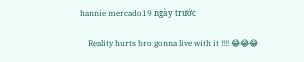hannie mercado19 ngày trước

    Reality hurts bro gonna live with it !!!! 😂😂😂